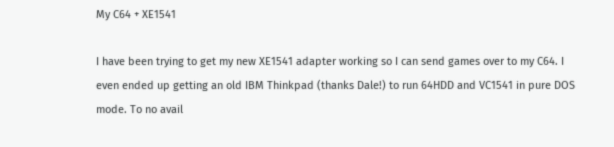My C64 + XE1541

I have been trying to get my new XE1541 adapter working so I can send games over to my C64. I even ended up getting an old IBM Thinkpad (thanks Dale!) to run 64HDD and VC1541 in pure DOS mode. To no avail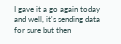I gave it a go again today and well, it's sending data for sure but then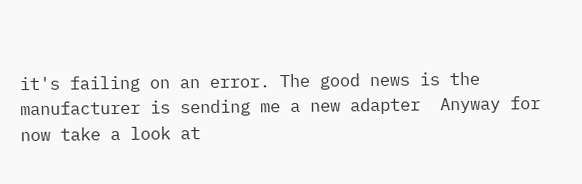it's failing on an error. The good news is the manufacturer is sending me a new adapter  Anyway for now take a look at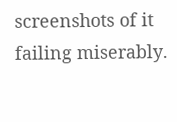screenshots of it failing miserably.